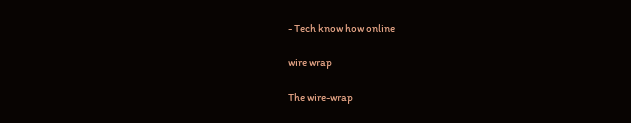- Tech know how online

wire wrap

The wire-wrap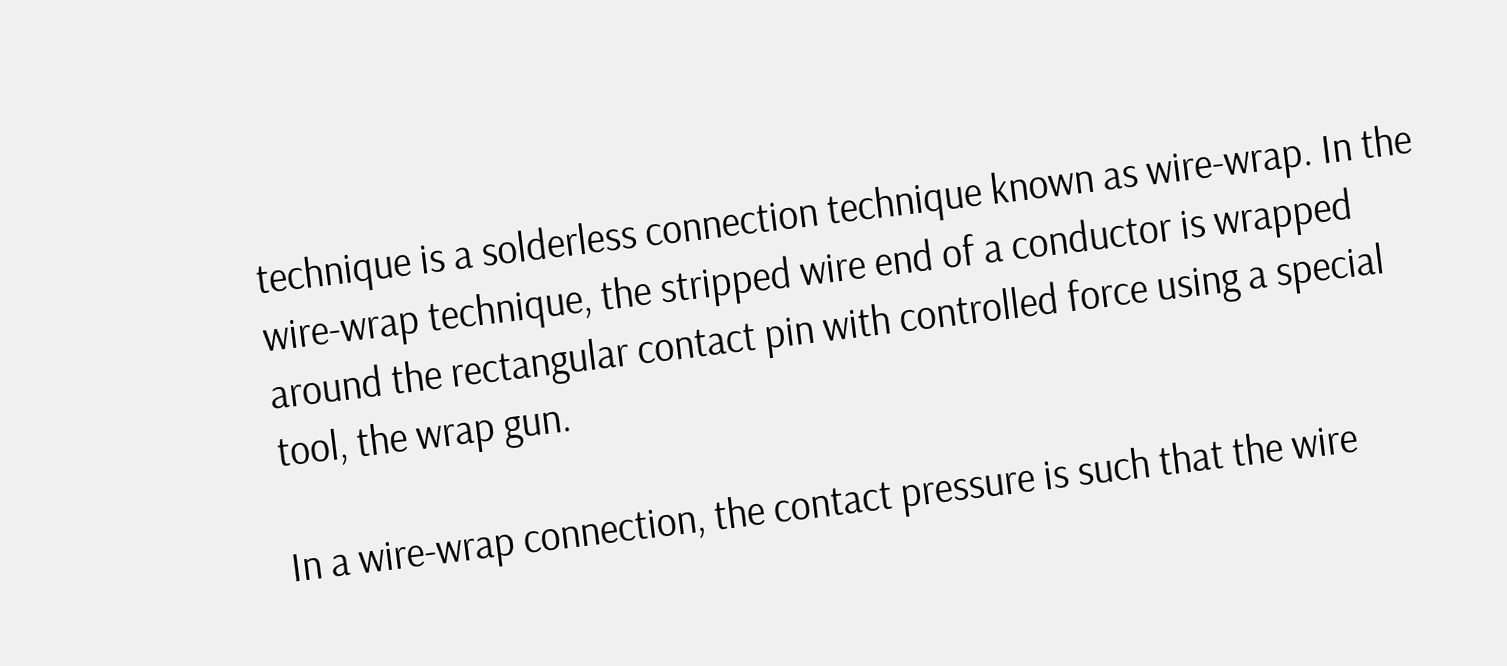technique is a solderless connection technique known as wire-wrap. In the wire-wrap technique, the stripped wire end of a conductor is wrapped around the rectangular contact pin with controlled force using a special tool, the wrap gun.

In a wire-wrap connection, the contact pressure is such that the wire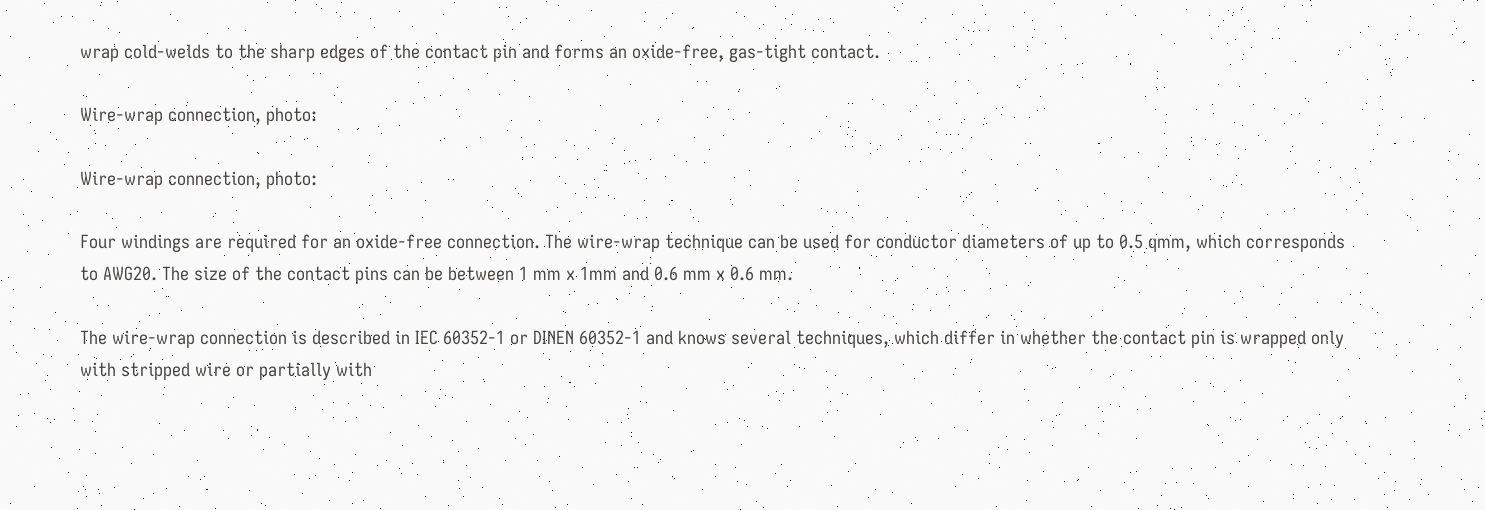wrap cold-welds to the sharp edges of the contact pin and forms an oxide-free, gas-tight contact.

Wire-wrap connection, photo:

Wire-wrap connection, photo:

Four windings are required for an oxide-free connection. The wire-wrap technique can be used for conductor diameters of up to 0.5 qmm, which corresponds to AWG20. The size of the contact pins can be between 1 mm x 1mm and 0.6 mm x 0.6 mm.

The wire-wrap connection is described in IEC 60352-1 or DINEN 60352-1 and knows several techniques, which differ in whether the contact pin is wrapped only with stripped wire or partially with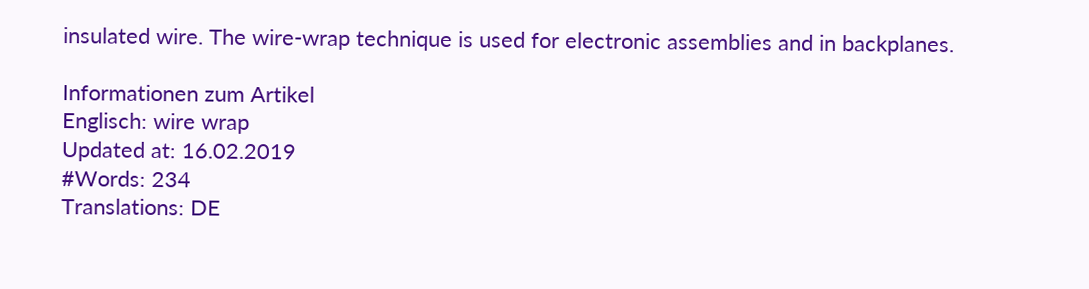insulated wire. The wire-wrap technique is used for electronic assemblies and in backplanes.

Informationen zum Artikel
Englisch: wire wrap
Updated at: 16.02.2019
#Words: 234
Translations: DE